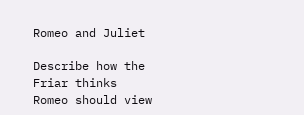Romeo and Juliet

Describe how the Friar thinks Romeo should view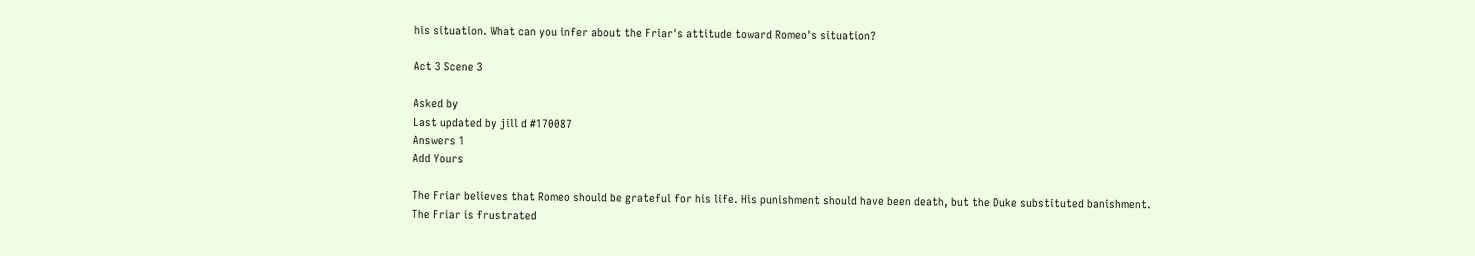his situation. What can you infer about the Friar's attitude toward Romeo's situation?

Act 3 Scene 3

Asked by
Last updated by jill d #170087
Answers 1
Add Yours

The Friar believes that Romeo should be grateful for his life. His punishment should have been death, but the Duke substituted banishment. The Friar is frustrated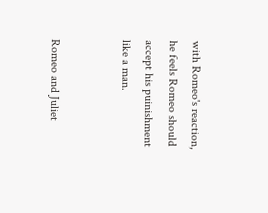with Romeo's reaction, he feels Romeo should accept his puinishment like a man.


Romeo and Juliet